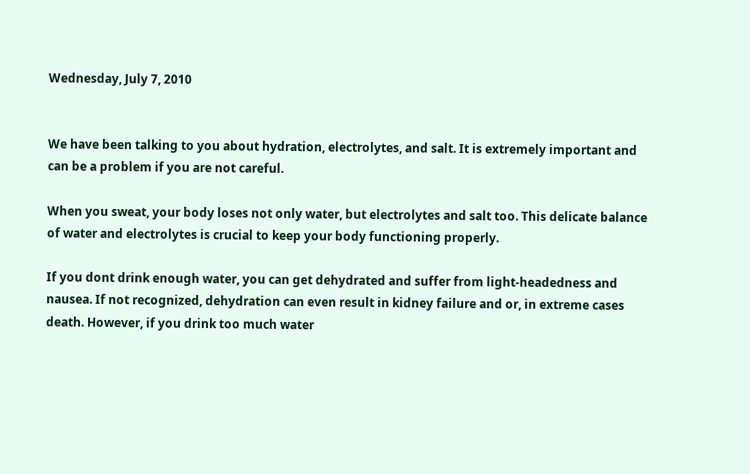Wednesday, July 7, 2010


We have been talking to you about hydration, electrolytes, and salt. It is extremely important and can be a problem if you are not careful.

When you sweat, your body loses not only water, but electrolytes and salt too. This delicate balance of water and electrolytes is crucial to keep your body functioning properly.

If you dont drink enough water, you can get dehydrated and suffer from light-headedness and nausea. If not recognized, dehydration can even result in kidney failure and or, in extreme cases death. However, if you drink too much water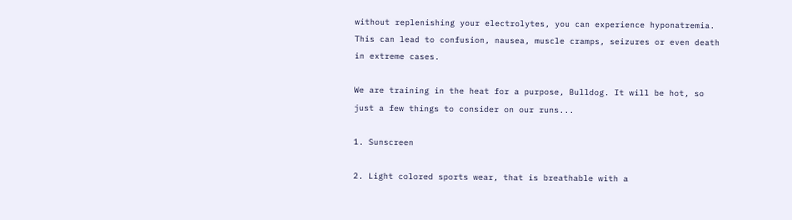without replenishing your electrolytes, you can experience hyponatremia. This can lead to confusion, nausea, muscle cramps, seizures or even death in extreme cases.

We are training in the heat for a purpose, Bulldog. It will be hot, so just a few things to consider on our runs...

1. Sunscreen

2. Light colored sports wear, that is breathable with a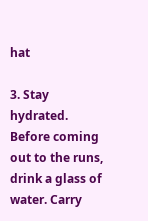hat

3. Stay hydrated. Before coming out to the runs, drink a glass of water. Carry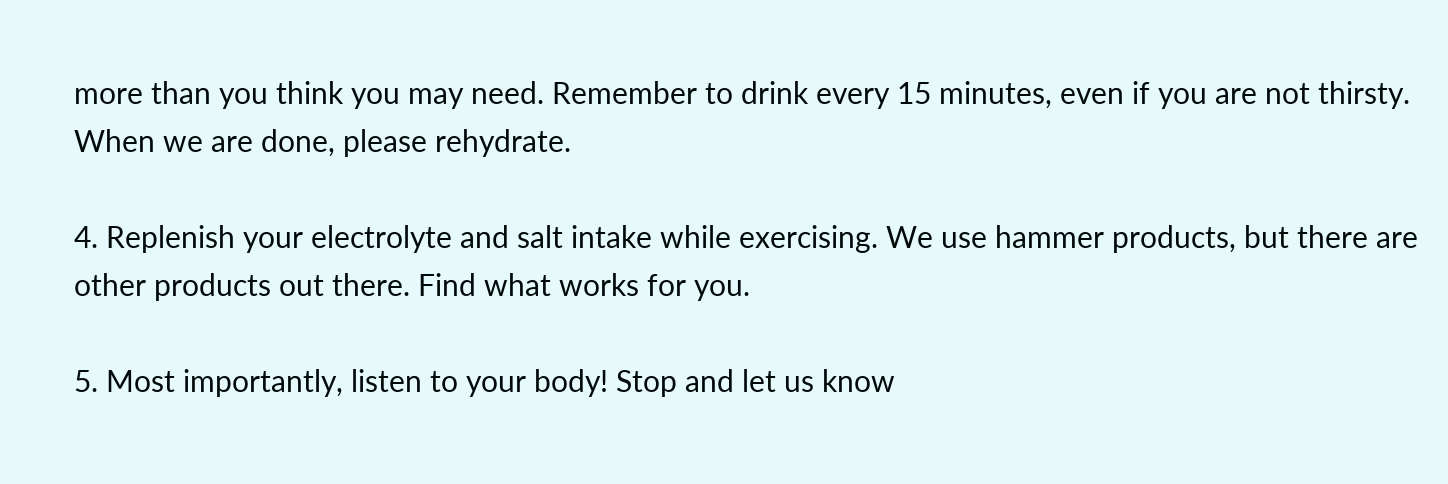more than you think you may need. Remember to drink every 15 minutes, even if you are not thirsty. When we are done, please rehydrate.

4. Replenish your electrolyte and salt intake while exercising. We use hammer products, but there are other products out there. Find what works for you.

5. Most importantly, listen to your body! Stop and let us know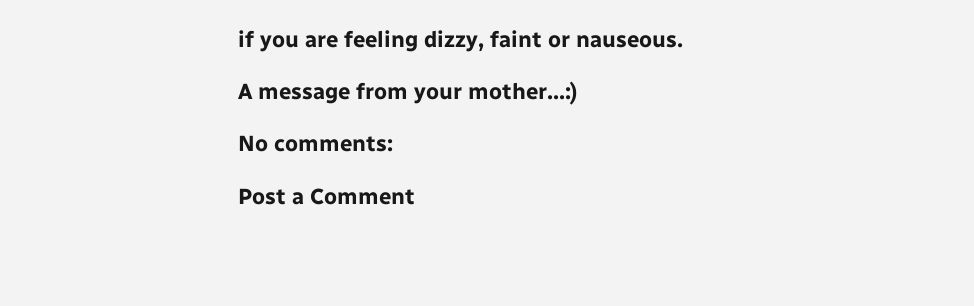if you are feeling dizzy, faint or nauseous.

A message from your mother...:)

No comments:

Post a Comment